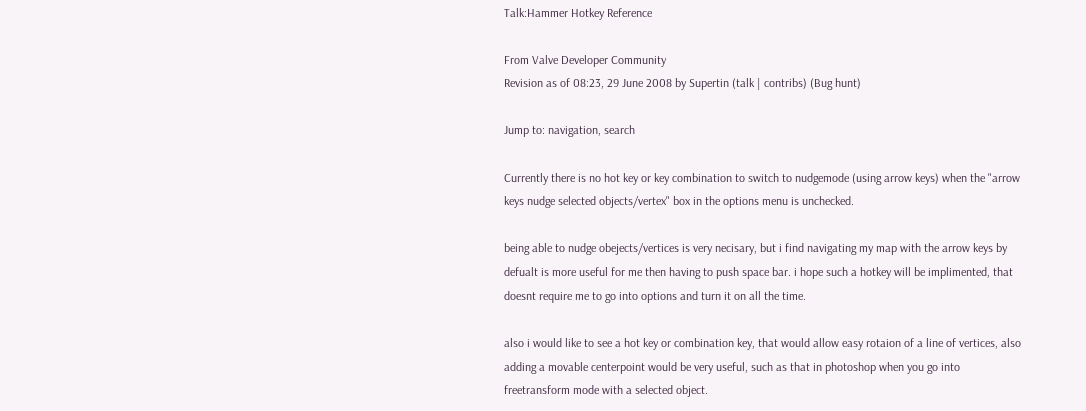Talk:Hammer Hotkey Reference

From Valve Developer Community
Revision as of 08:23, 29 June 2008 by Supertin (talk | contribs) (Bug hunt)

Jump to: navigation, search

Currently there is no hot key or key combination to switch to nudgemode (using arrow keys) when the "arrow keys nudge selected objects/vertex" box in the options menu is unchecked.

being able to nudge obejects/vertices is very necisary, but i find navigating my map with the arrow keys by defualt is more useful for me then having to push space bar. i hope such a hotkey will be implimented, that doesnt require me to go into options and turn it on all the time.

also i would like to see a hot key or combination key, that would allow easy rotaion of a line of vertices, also adding a movable centerpoint would be very useful, such as that in photoshop when you go into freetransform mode with a selected object.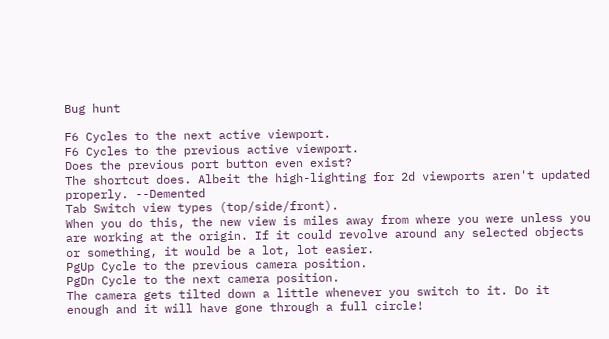Bug hunt

F6 Cycles to the next active viewport.
F6 Cycles to the previous active viewport.
Does the previous port button even exist?
The shortcut does. Albeit the high-lighting for 2d viewports aren't updated properly. --Demented
Tab Switch view types (top/side/front).
When you do this, the new view is miles away from where you were unless you are working at the origin. If it could revolve around any selected objects or something, it would be a lot, lot easier.
PgUp Cycle to the previous camera position.
PgDn Cycle to the next camera position.
The camera gets tilted down a little whenever you switch to it. Do it enough and it will have gone through a full circle!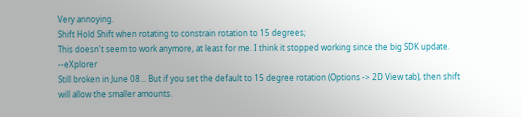Very annoying.
Shift Hold Shift when rotating to constrain rotation to 15 degrees;
This doesn't seem to work anymore, at least for me. I think it stopped working since the big SDK update. --eXplorer
Still broken in June 08... But if you set the default to 15 degree rotation (Options -> 2D View tab), then shift will allow the smaller amounts.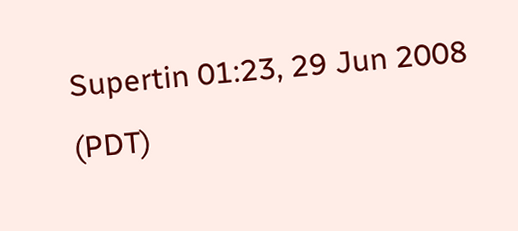Supertin 01:23, 29 Jun 2008 (PDT)